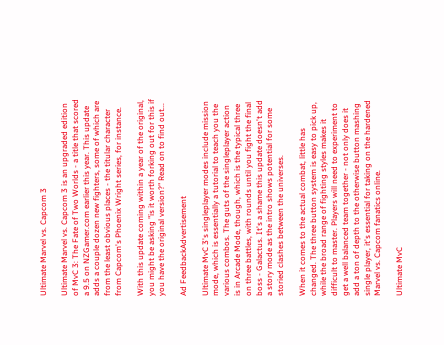Ultimate Marvel vs. Capcom 3

Ultimate Marvel vs. Capcom 3 is an upgraded edition of MvC 3: The Fate of Two Worlds - a title that scored a 9.5 on NZGamer.com earlier this year. This update adds a couple dozen new fighters, some of which are from the least obvious places - the titular character from Capcom's Phoenix Wright series, for instance.

With this update coming within a year of the original, you might be asking "is it worth forking out for this if you have the original version?" Read on to find out...

Ad FeedbackAdvertisement

Ultimate MvC 3's singleplayer modes include mission mode, which is essentially a tutorial to teach you the various combos. The guts of the singleplayer action is in Arcade Mode, though, which is the typical three on three battles, with rounds until you fight the final boss - Galactus. It's a shame this update doesn't add a story mode as the intro shows potential for some storied clashes between the universes.

When it comes to the actual combat, little has changed. The three button system is easy to pick up, while the broad range of fighting styles makes it difficult to master. Players will need to experiment to get a well balanced team together - not only does it add a ton of depth to the otherwise button mashing single player, it's essential for taking on the hardened Marvel vs. Capcom fanatics online.

Ultimate MvC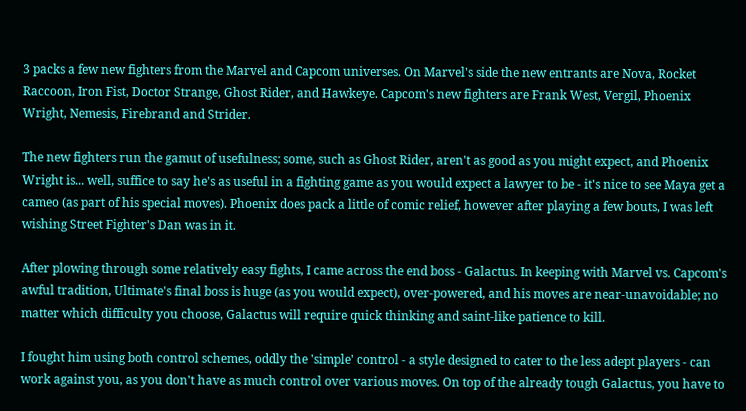3 packs a few new fighters from the Marvel and Capcom universes. On Marvel's side the new entrants are Nova, Rocket Raccoon, Iron Fist, Doctor Strange, Ghost Rider, and Hawkeye. Capcom's new fighters are Frank West, Vergil, Phoenix Wright, Nemesis, Firebrand and Strider.

The new fighters run the gamut of usefulness; some, such as Ghost Rider, aren't as good as you might expect, and Phoenix Wright is... well, suffice to say he's as useful in a fighting game as you would expect a lawyer to be - it's nice to see Maya get a cameo (as part of his special moves). Phoenix does pack a little of comic relief, however after playing a few bouts, I was left wishing Street Fighter's Dan was in it.

After plowing through some relatively easy fights, I came across the end boss - Galactus. In keeping with Marvel vs. Capcom's awful tradition, Ultimate's final boss is huge (as you would expect), over-powered, and his moves are near-unavoidable; no matter which difficulty you choose, Galactus will require quick thinking and saint-like patience to kill.

I fought him using both control schemes, oddly the 'simple' control - a style designed to cater to the less adept players - can work against you, as you don't have as much control over various moves. On top of the already tough Galactus, you have to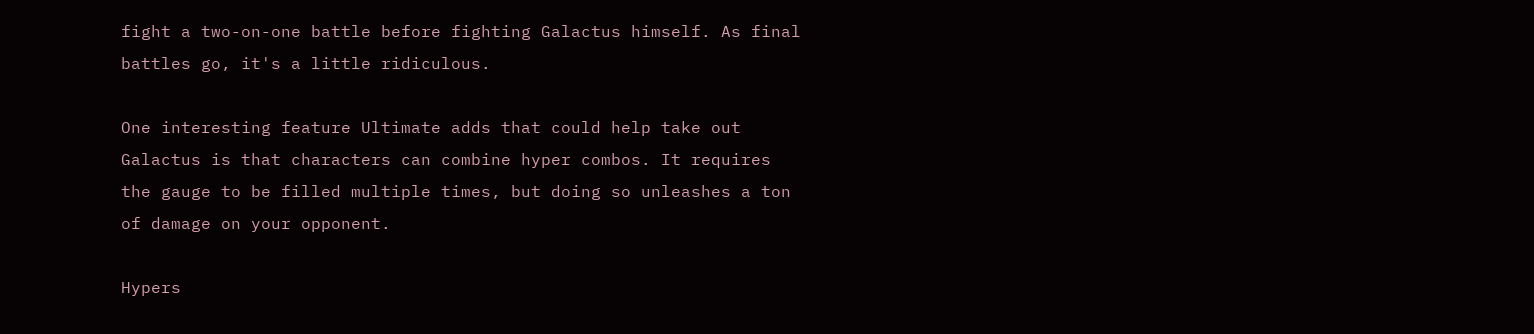fight a two-on-one battle before fighting Galactus himself. As final battles go, it's a little ridiculous.

One interesting feature Ultimate adds that could help take out Galactus is that characters can combine hyper combos. It requires the gauge to be filled multiple times, but doing so unleashes a ton of damage on your opponent.

Hypers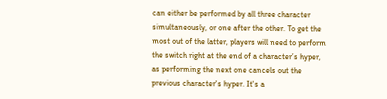can either be performed by all three character simultaneously, or one after the other. To get the most out of the latter, players will need to perform the switch right at the end of a character’s hyper, as performing the next one cancels out the previous character's hyper. It's a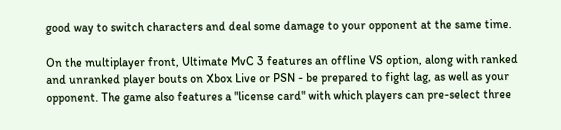good way to switch characters and deal some damage to your opponent at the same time.

On the multiplayer front, Ultimate MvC 3 features an offline VS option, along with ranked and unranked player bouts on Xbox Live or PSN - be prepared to fight lag, as well as your opponent. The game also features a "license card" with which players can pre-select three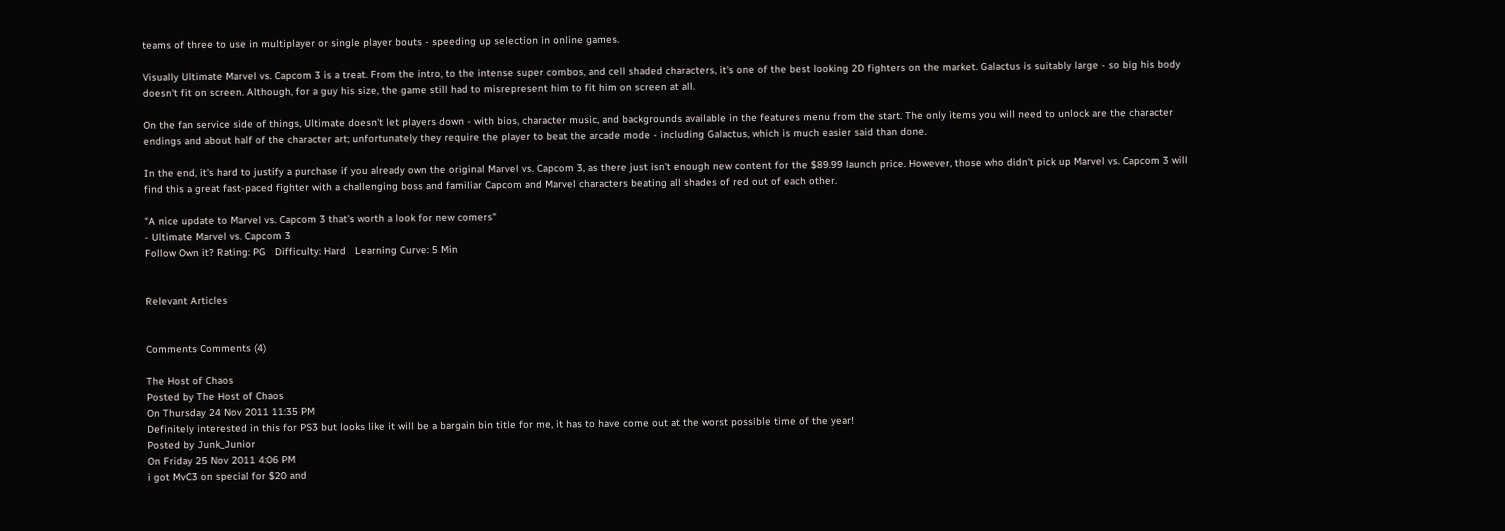teams of three to use in multiplayer or single player bouts - speeding up selection in online games.

Visually Ultimate Marvel vs. Capcom 3 is a treat. From the intro, to the intense super combos, and cell shaded characters, it's one of the best looking 2D fighters on the market. Galactus is suitably large - so big his body doesn't fit on screen. Although, for a guy his size, the game still had to misrepresent him to fit him on screen at all.

On the fan service side of things, Ultimate doesn't let players down - with bios, character music, and backgrounds available in the features menu from the start. The only items you will need to unlock are the character endings and about half of the character art; unfortunately they require the player to beat the arcade mode - including Galactus, which is much easier said than done.

In the end, it's hard to justify a purchase if you already own the original Marvel vs. Capcom 3, as there just isn't enough new content for the $89.99 launch price. However, those who didn't pick up Marvel vs. Capcom 3 will find this a great fast-paced fighter with a challenging boss and familiar Capcom and Marvel characters beating all shades of red out of each other.

"A nice update to Marvel vs. Capcom 3 that's worth a look for new comers"
- Ultimate Marvel vs. Capcom 3
Follow Own it? Rating: PG   Difficulty: Hard   Learning Curve: 5 Min


Relevant Articles


Comments Comments (4)

The Host of Chaos
Posted by The Host of Chaos
On Thursday 24 Nov 2011 11:35 PM
Definitely interested in this for PS3 but looks like it will be a bargain bin title for me, it has to have come out at the worst possible time of the year!
Posted by Junk_Junior
On Friday 25 Nov 2011 4:06 PM
i got MvC3 on special for $20 and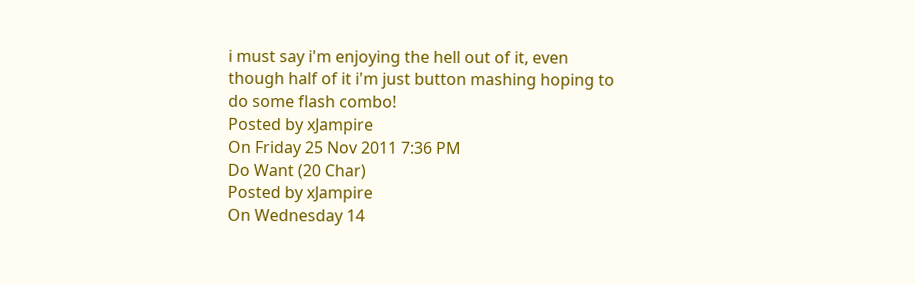i must say i'm enjoying the hell out of it, even though half of it i'm just button mashing hoping to do some flash combo!
Posted by xJampire
On Friday 25 Nov 2011 7:36 PM
Do Want (20 Char)
Posted by xJampire
On Wednesday 14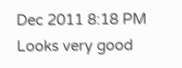Dec 2011 8:18 PM
Looks very good